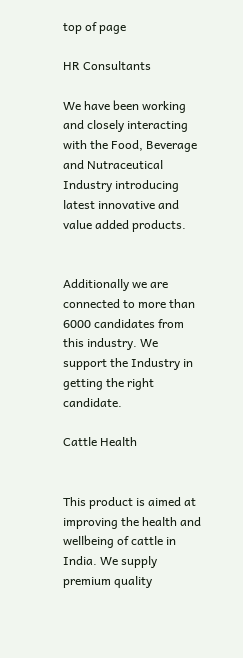top of page

HR Consultants

We have been working and closely interacting with the Food, Beverage and Nutraceutical Industry introducing latest innovative and value added products.


Additionally we are connected to more than 6000 candidates from this industry. We support the Industry in getting the right candidate.

Cattle Health


This product is aimed at improving the health and wellbeing of cattle in India. We supply premium quality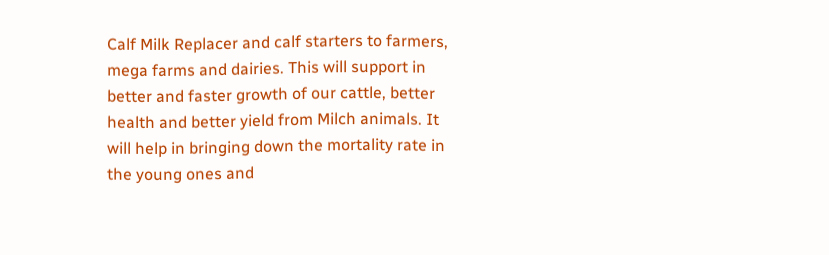Calf Milk Replacer and calf starters to farmers, mega farms and dairies. This will support in better and faster growth of our cattle, better health and better yield from Milch animals. It will help in bringing down the mortality rate in the young ones and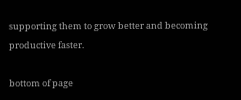supporting them to grow better and becoming productive faster.

bottom of page